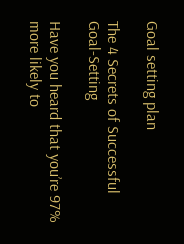Goal setting plan

The 4 Secrets of Successful Goal-Setting

Have you heard that you’re 97% more likely to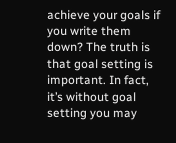achieve your goals if you write them down? The truth is that goal setting is important. In fact, it’s without goal setting you may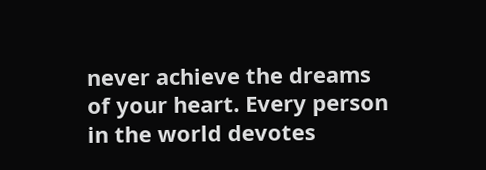never achieve the dreams of your heart. Every person in the world devotes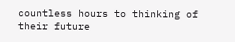countless hours to thinking of their future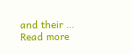and their … Read more